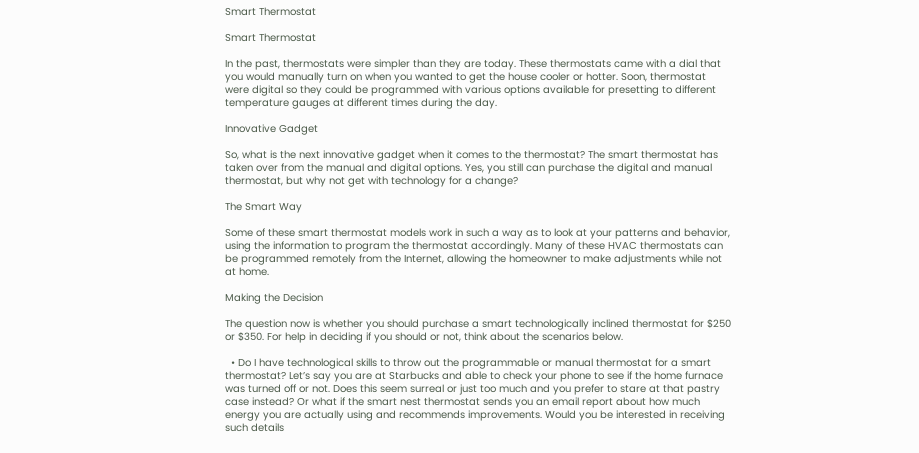Smart Thermostat

Smart Thermostat

In the past, thermostats were simpler than they are today. These thermostats came with a dial that you would manually turn on when you wanted to get the house cooler or hotter. Soon, thermostat were digital so they could be programmed with various options available for presetting to different temperature gauges at different times during the day.

Innovative Gadget

So, what is the next innovative gadget when it comes to the thermostat? The smart thermostat has taken over from the manual and digital options. Yes, you still can purchase the digital and manual thermostat, but why not get with technology for a change?

The Smart Way

Some of these smart thermostat models work in such a way as to look at your patterns and behavior, using the information to program the thermostat accordingly. Many of these HVAC thermostats can be programmed remotely from the Internet, allowing the homeowner to make adjustments while not at home.

Making the Decision

The question now is whether you should purchase a smart technologically inclined thermostat for $250 or $350. For help in deciding if you should or not, think about the scenarios below.

  • Do I have technological skills to throw out the programmable or manual thermostat for a smart thermostat? Let’s say you are at Starbucks and able to check your phone to see if the home furnace was turned off or not. Does this seem surreal or just too much and you prefer to stare at that pastry case instead? Or what if the smart nest thermostat sends you an email report about how much energy you are actually using and recommends improvements. Would you be interested in receiving such details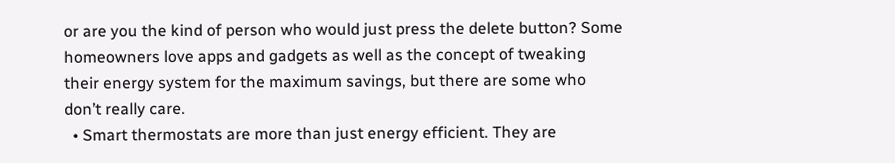or are you the kind of person who would just press the delete button? Some homeowners love apps and gadgets as well as the concept of tweaking their energy system for the maximum savings, but there are some who don’t really care.
  • Smart thermostats are more than just energy efficient. They are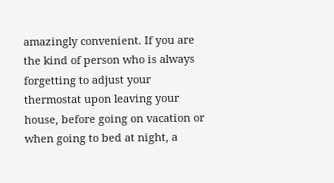amazingly convenient. If you are the kind of person who is always forgetting to adjust your thermostat upon leaving your house, before going on vacation or when going to bed at night, a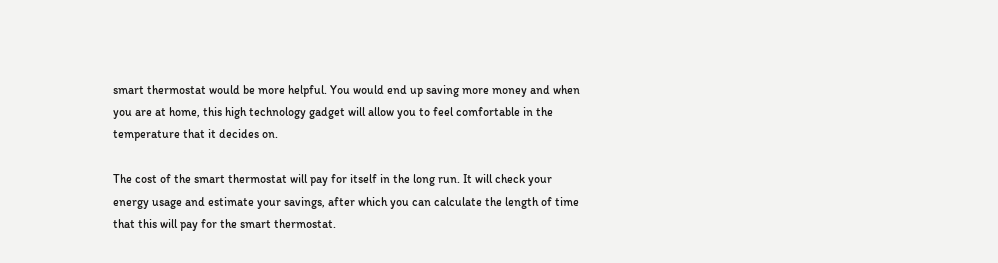smart thermostat would be more helpful. You would end up saving more money and when you are at home, this high technology gadget will allow you to feel comfortable in the temperature that it decides on.

The cost of the smart thermostat will pay for itself in the long run. It will check your energy usage and estimate your savings, after which you can calculate the length of time that this will pay for the smart thermostat.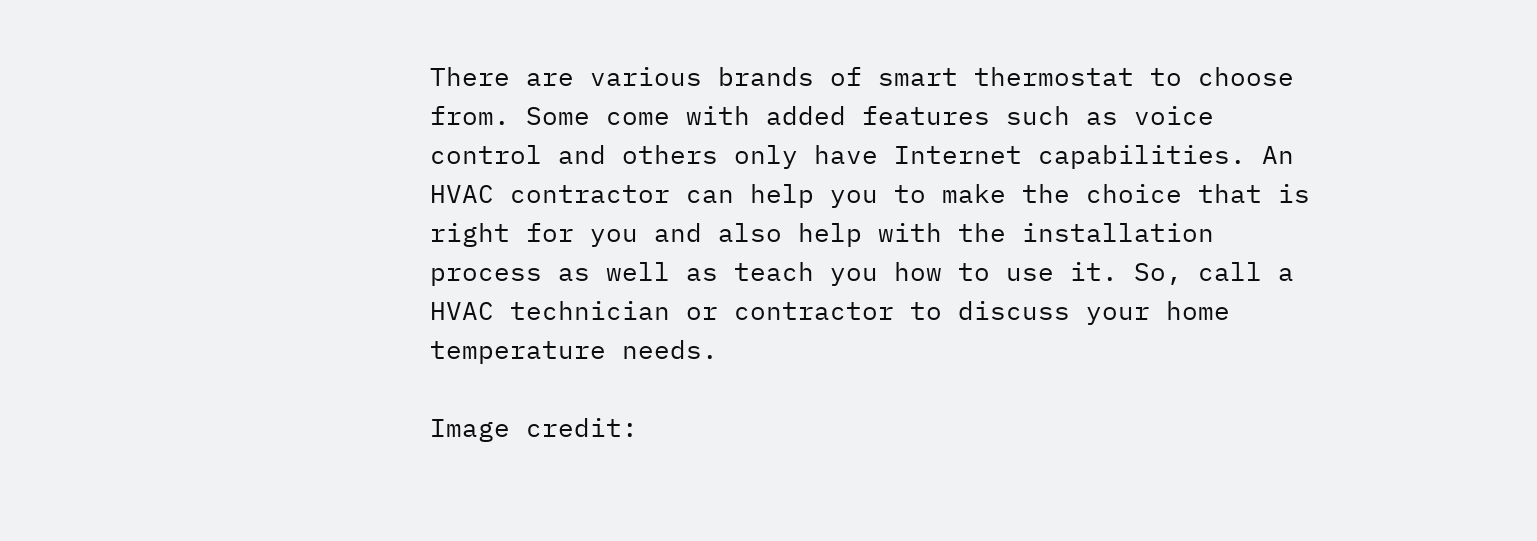There are various brands of smart thermostat to choose from. Some come with added features such as voice control and others only have Internet capabilities. An HVAC contractor can help you to make the choice that is right for you and also help with the installation process as well as teach you how to use it. So, call a HVAC technician or contractor to discuss your home temperature needs.

Image credit: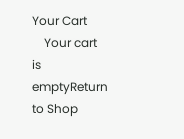Your Cart
    Your cart is emptyReturn to Shop